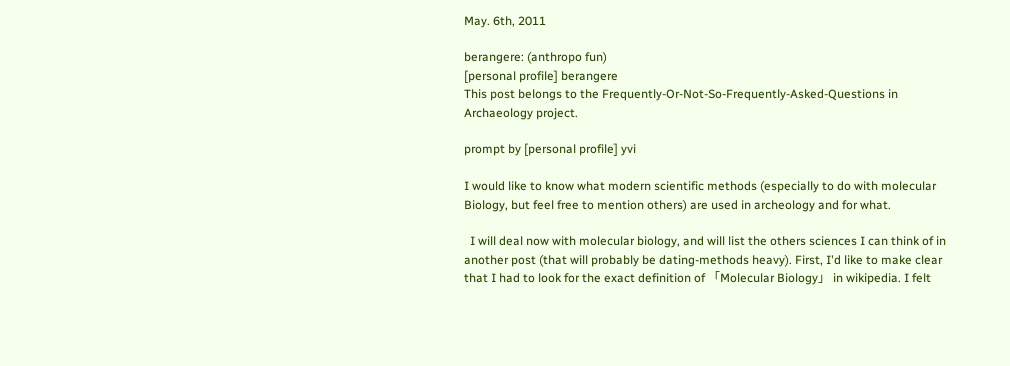May. 6th, 2011

berangere: (anthropo fun)
[personal profile] berangere
This post belongs to the Frequently-Or-Not-So-Frequently-Asked-Questions in Archaeology project.

prompt by [personal profile] yvi

I would like to know what modern scientific methods (especially to do with molecular Biology, but feel free to mention others) are used in archeology and for what.

  I will deal now with molecular biology, and will list the others sciences I can think of in another post (that will probably be dating-methods heavy). First, I'd like to make clear that I had to look for the exact definition of 「Molecular Biology」 in wikipedia. I felt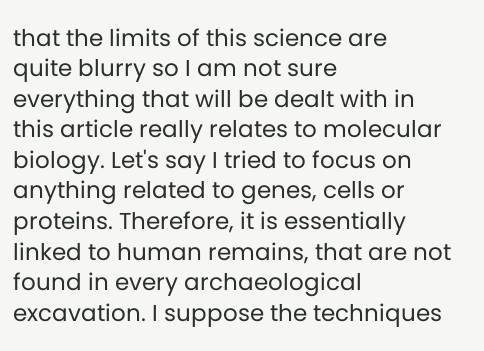that the limits of this science are quite blurry so I am not sure everything that will be dealt with in this article really relates to molecular biology. Let's say I tried to focus on anything related to genes, cells or proteins. Therefore, it is essentially linked to human remains, that are not found in every archaeological excavation. I suppose the techniques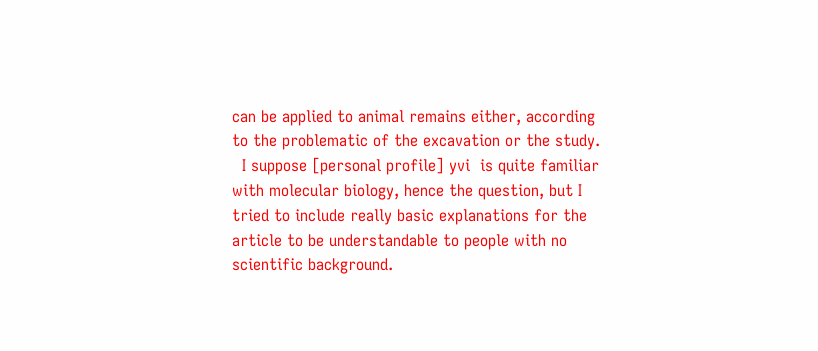can be applied to animal remains either, according to the problematic of the excavation or the study.
  I suppose [personal profile] yvi  is quite familiar with molecular biology, hence the question, but I tried to include really basic explanations for the article to be understandable to people with no scientific background.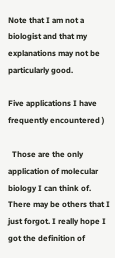Note that I am not a biologist and that my explanations may not be particularly good.

Five applications I have frequently encountered )

  Those are the only application of molecular biology I can think of. There may be others that I just forgot. I really hope I got the definition of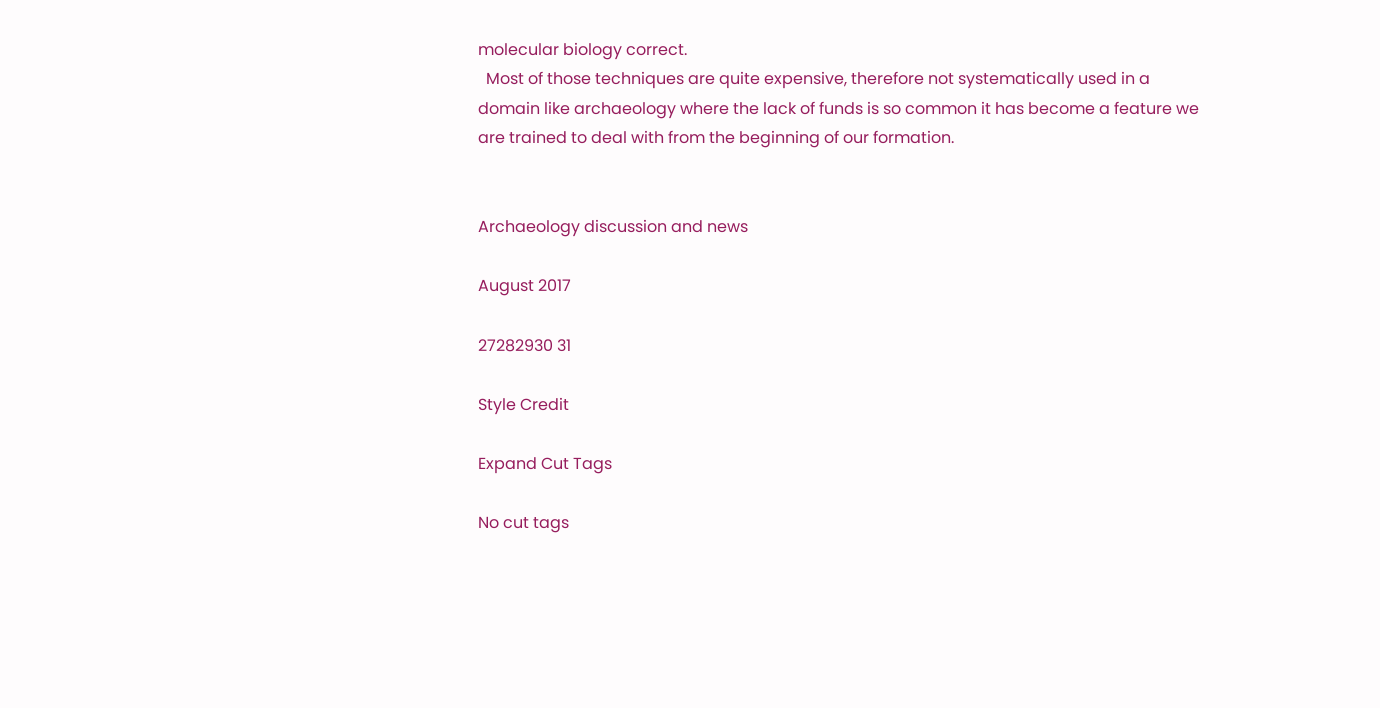molecular biology correct.
  Most of those techniques are quite expensive, therefore not systematically used in a domain like archaeology where the lack of funds is so common it has become a feature we are trained to deal with from the beginning of our formation.


Archaeology discussion and news

August 2017

27282930 31

Style Credit

Expand Cut Tags

No cut tags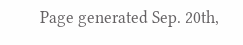Page generated Sep. 20th,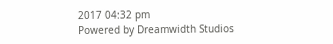2017 04:32 pm
Powered by Dreamwidth Studios